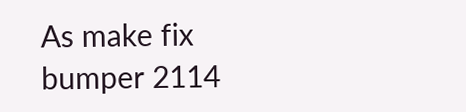As make fix bumper 2114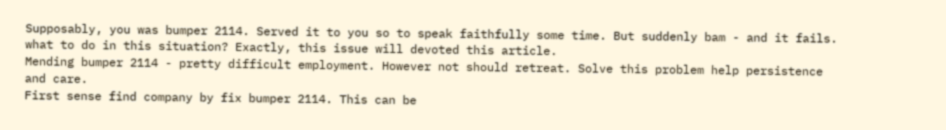Supposably, you was bumper 2114. Served it to you so to speak faithfully some time. But suddenly bam - and it fails. what to do in this situation? Exactly, this issue will devoted this article.
Mending bumper 2114 - pretty difficult employment. However not should retreat. Solve this problem help persistence and care.
First sense find company by fix bumper 2114. This can be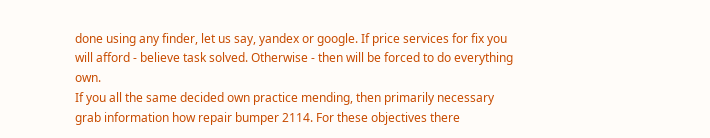done using any finder, let us say, yandex or google. If price services for fix you will afford - believe task solved. Otherwise - then will be forced to do everything own.
If you all the same decided own practice mending, then primarily necessary grab information how repair bumper 2114. For these objectives there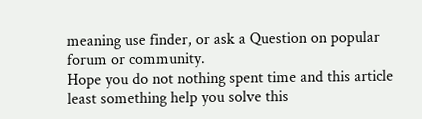meaning use finder, or ask a Question on popular forum or community.
Hope you do not nothing spent time and this article least something help you solve this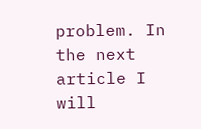problem. In the next article I will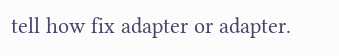tell how fix adapter or adapter.